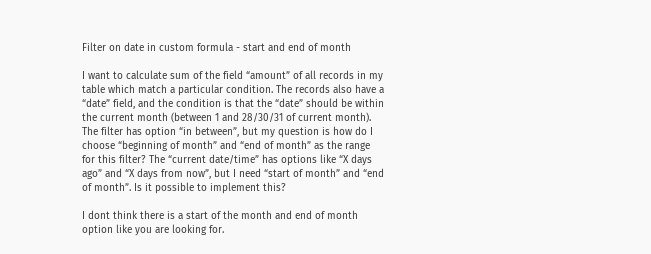Filter on date in custom formula - start and end of month

I want to calculate sum of the field “amount” of all records in my table which match a particular condition. The records also have a “date” field, and the condition is that the “date” should be within the current month (between 1 and 28/30/31 of current month). The filter has option “in between”, but my question is how do I choose “beginning of month” and “end of month” as the range for this filter? The “current date/time” has options like “X days ago” and “X days from now”, but I need “start of month” and “end of month”. Is it possible to implement this?

I dont think there is a start of the month and end of month option like you are looking for.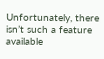Unfortunately, there isn’t such a feature available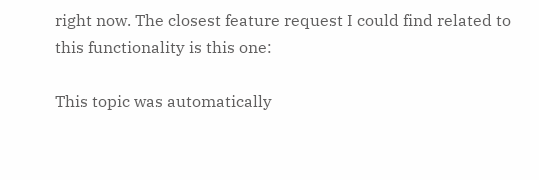right now. The closest feature request I could find related to this functionality is this one:

This topic was automatically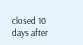closed 10 days after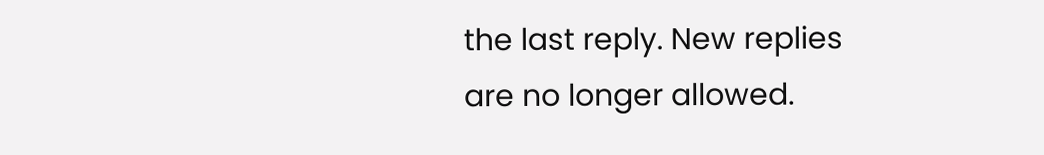the last reply. New replies are no longer allowed.